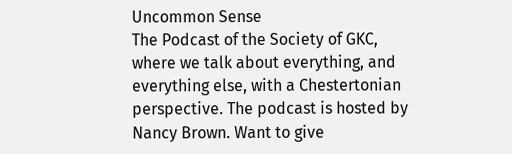Uncommon Sense
The Podcast of the Society of GKC, where we talk about everything, and everything else, with a Chestertonian perspective. The podcast is hosted by Nancy Brown. Want to give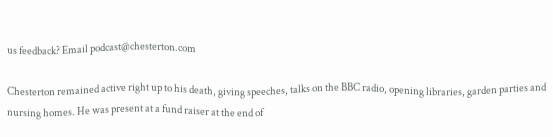us feedback? Email podcast@chesterton.com

Chesterton remained active right up to his death, giving speeches, talks on the BBC radio, opening libraries, garden parties and nursing homes. He was present at a fund raiser at the end of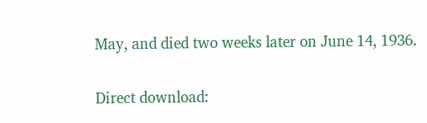May, and died two weeks later on June 14, 1936.


Direct download: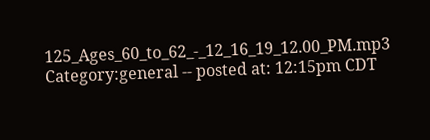125_Ages_60_to_62_-_12_16_19_12.00_PM.mp3
Category:general -- posted at: 12:15pm CDT